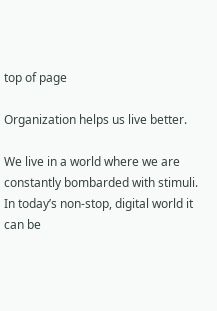top of page

Organization helps us live better.

We live in a world where we are constantly bombarded with stimuli. In today’s non-stop, digital world it can be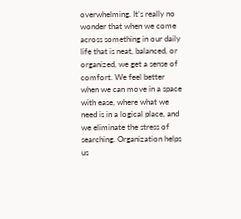overwhelming. It’s really no wonder that when we come across something in our daily life that is neat, balanced, or organized, we get a sense of comfort. We feel better when we can move in a space with ease, where what we need is in a logical place, and we eliminate the stress of searching. Organization helps us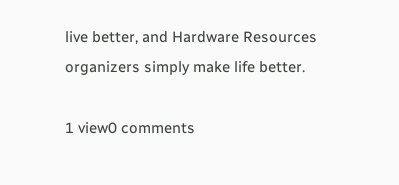live better, and Hardware Resources organizers simply make life better.

1 view0 comments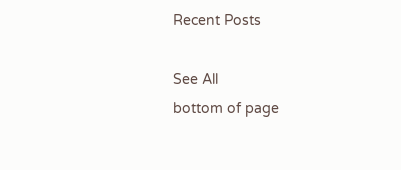Recent Posts

See All
bottom of page